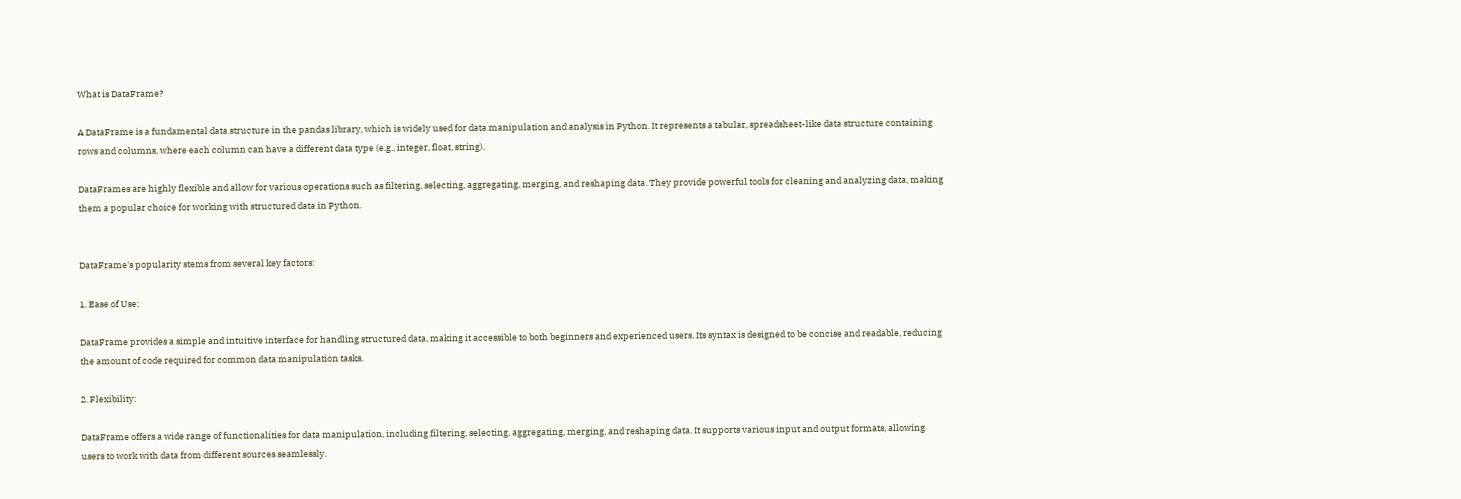What is DataFrame?

A DataFrame is a fundamental data structure in the pandas library, which is widely used for data manipulation and analysis in Python. It represents a tabular, spreadsheet-like data structure containing rows and columns, where each column can have a different data type (e.g., integer, float, string).

DataFrames are highly flexible and allow for various operations such as filtering, selecting, aggregating, merging, and reshaping data. They provide powerful tools for cleaning and analyzing data, making them a popular choice for working with structured data in Python.


DataFrame's popularity stems from several key factors:

1. Ease of Use:

DataFrame provides a simple and intuitive interface for handling structured data, making it accessible to both beginners and experienced users. Its syntax is designed to be concise and readable, reducing the amount of code required for common data manipulation tasks.

2. Flexibility:

DataFrame offers a wide range of functionalities for data manipulation, including filtering, selecting, aggregating, merging, and reshaping data. It supports various input and output formats, allowing users to work with data from different sources seamlessly.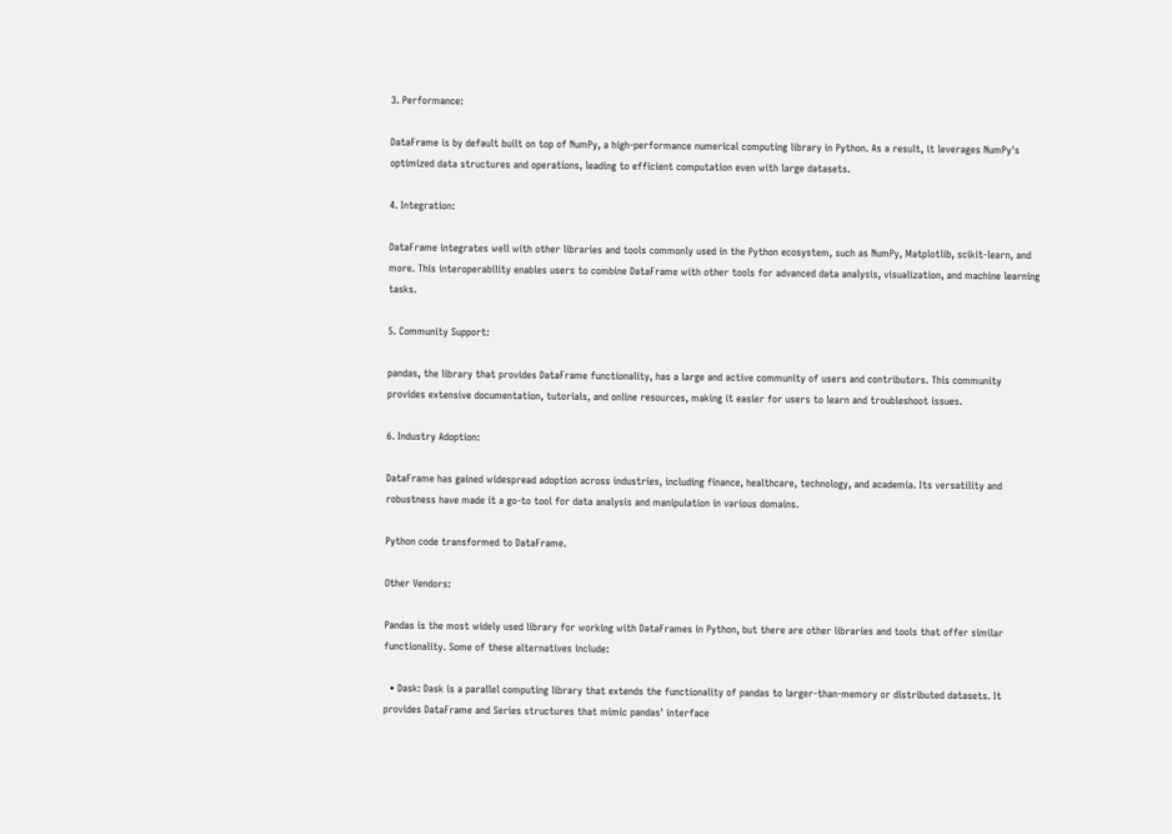3. Performance:

DataFrame is by default built on top of NumPy, a high-performance numerical computing library in Python. As a result, it leverages NumPy's optimized data structures and operations, leading to efficient computation even with large datasets.

4. Integration:

DataFrame integrates well with other libraries and tools commonly used in the Python ecosystem, such as NumPy, Matplotlib, scikit-learn, and more. This interoperability enables users to combine DataFrame with other tools for advanced data analysis, visualization, and machine learning tasks.

5. Community Support:

pandas, the library that provides DataFrame functionality, has a large and active community of users and contributors. This community provides extensive documentation, tutorials, and online resources, making it easier for users to learn and troubleshoot issues.

6. Industry Adoption:

DataFrame has gained widespread adoption across industries, including finance, healthcare, technology, and academia. Its versatility and robustness have made it a go-to tool for data analysis and manipulation in various domains.

Python code transformed to DataFrame.

Other Vendors:

Pandas is the most widely used library for working with DataFrames in Python, but there are other libraries and tools that offer similar functionality. Some of these alternatives include:

  • Dask: Dask is a parallel computing library that extends the functionality of pandas to larger-than-memory or distributed datasets. It provides DataFrame and Series structures that mimic pandas' interface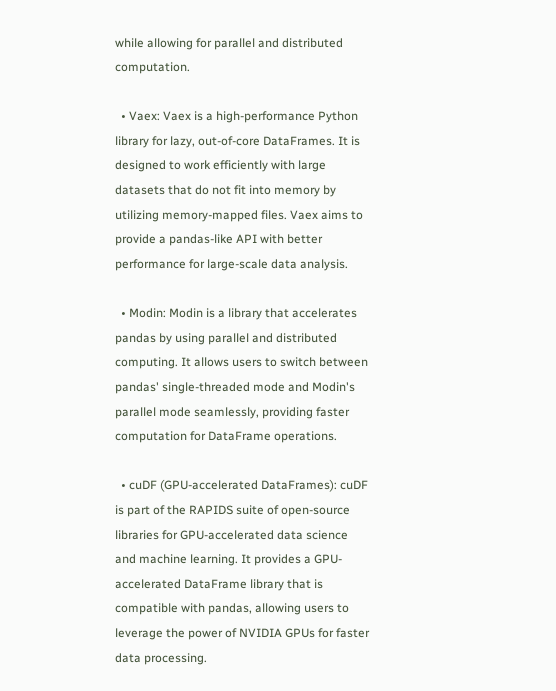while allowing for parallel and distributed computation.

  • Vaex: Vaex is a high-performance Python library for lazy, out-of-core DataFrames. It is designed to work efficiently with large datasets that do not fit into memory by utilizing memory-mapped files. Vaex aims to provide a pandas-like API with better performance for large-scale data analysis.

  • Modin: Modin is a library that accelerates pandas by using parallel and distributed computing. It allows users to switch between pandas' single-threaded mode and Modin's parallel mode seamlessly, providing faster computation for DataFrame operations.

  • cuDF (GPU-accelerated DataFrames): cuDF is part of the RAPIDS suite of open-source libraries for GPU-accelerated data science and machine learning. It provides a GPU-accelerated DataFrame library that is compatible with pandas, allowing users to leverage the power of NVIDIA GPUs for faster data processing.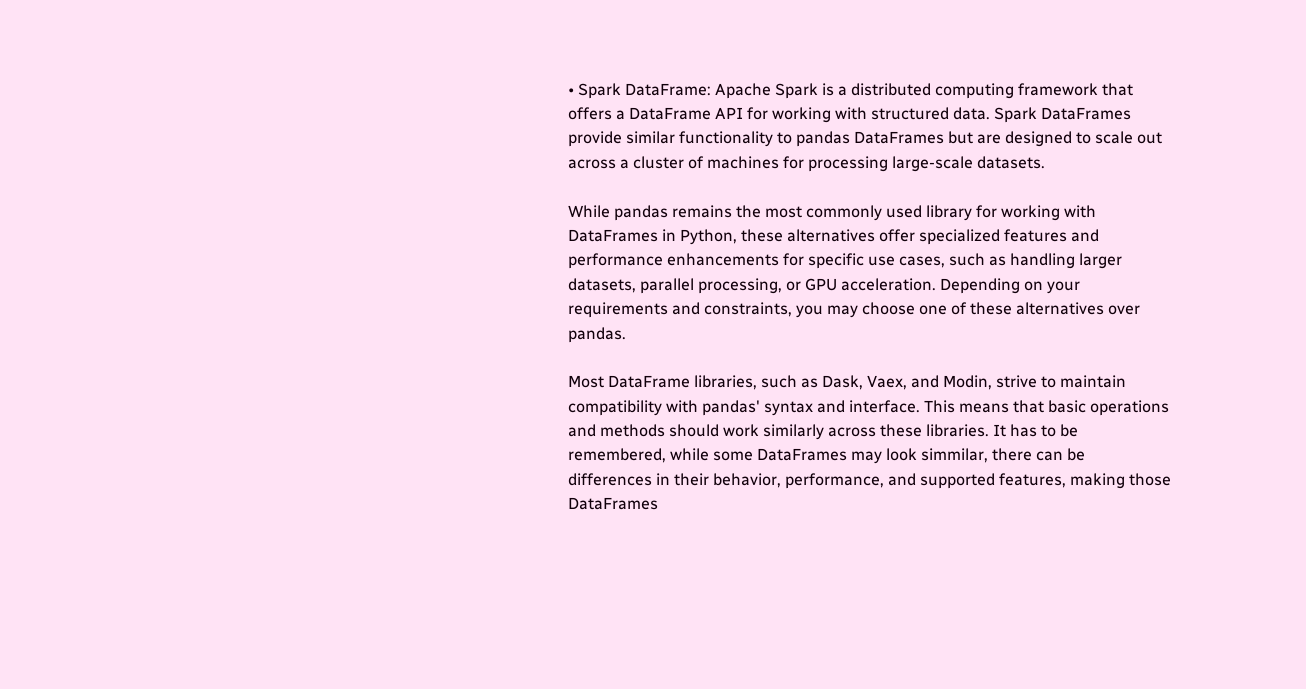• Spark DataFrame: Apache Spark is a distributed computing framework that offers a DataFrame API for working with structured data. Spark DataFrames provide similar functionality to pandas DataFrames but are designed to scale out across a cluster of machines for processing large-scale datasets.

While pandas remains the most commonly used library for working with DataFrames in Python, these alternatives offer specialized features and performance enhancements for specific use cases, such as handling larger datasets, parallel processing, or GPU acceleration. Depending on your requirements and constraints, you may choose one of these alternatives over pandas.

Most DataFrame libraries, such as Dask, Vaex, and Modin, strive to maintain compatibility with pandas' syntax and interface. This means that basic operations and methods should work similarly across these libraries. It has to be remembered, while some DataFrames may look simmilar, there can be differences in their behavior, performance, and supported features, making those DataFrames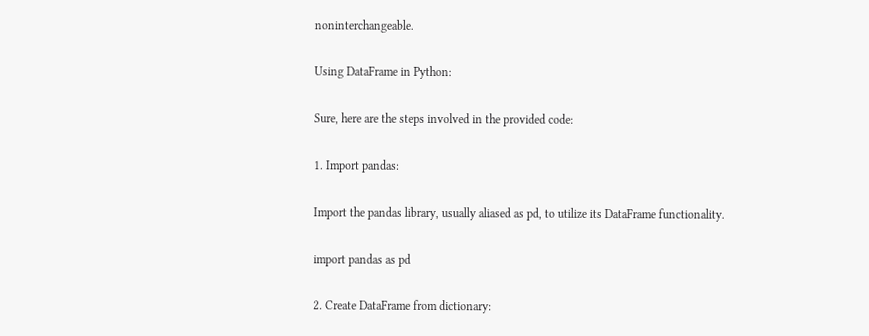noninterchangeable.

Using DataFrame in Python:

Sure, here are the steps involved in the provided code:

1. Import pandas:

Import the pandas library, usually aliased as pd, to utilize its DataFrame functionality.

import pandas as pd

2. Create DataFrame from dictionary: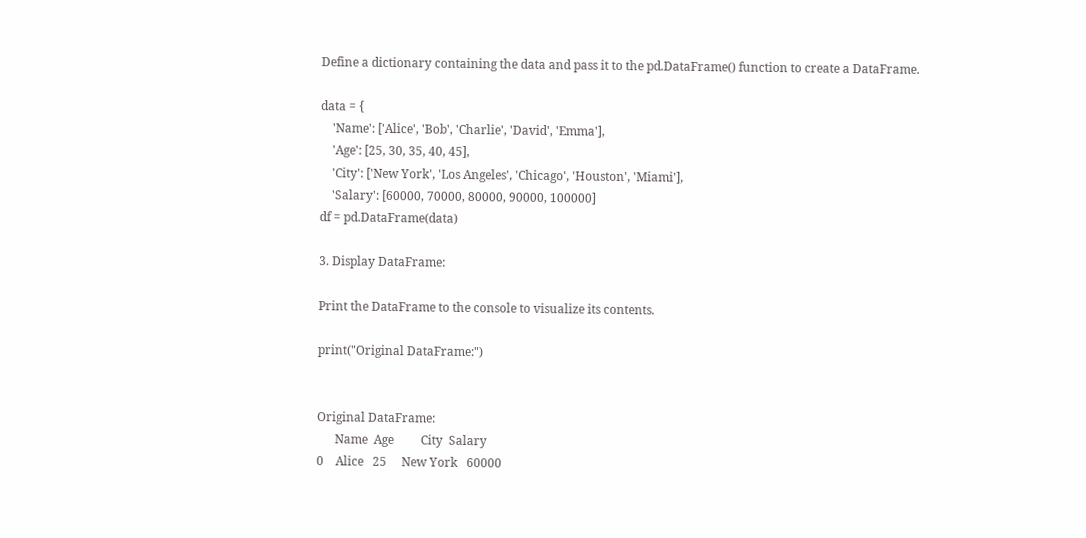Define a dictionary containing the data and pass it to the pd.DataFrame() function to create a DataFrame.

data = {
    'Name': ['Alice', 'Bob', 'Charlie', 'David', 'Emma'],
    'Age': [25, 30, 35, 40, 45],
    'City': ['New York', 'Los Angeles', 'Chicago', 'Houston', 'Miami'],
    'Salary': [60000, 70000, 80000, 90000, 100000]
df = pd.DataFrame(data)

3. Display DataFrame:

Print the DataFrame to the console to visualize its contents.

print("Original DataFrame:")


Original DataFrame:
      Name  Age         City  Salary
0    Alice   25     New York   60000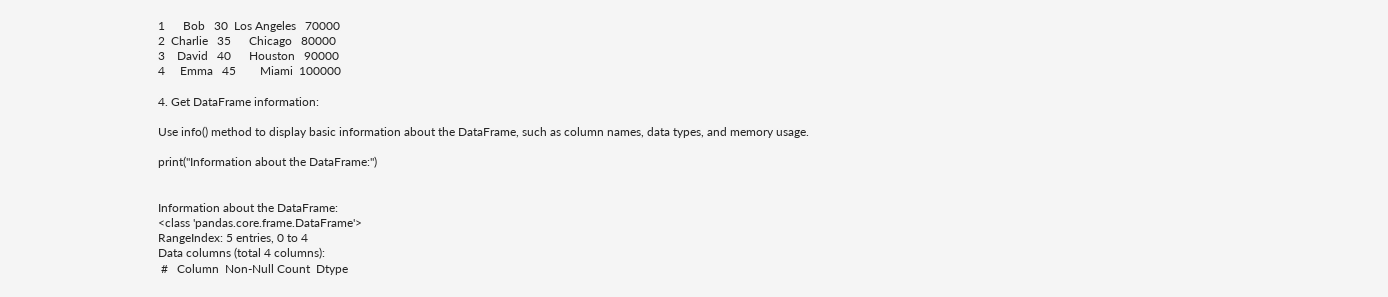1      Bob   30  Los Angeles   70000
2  Charlie   35      Chicago   80000
3    David   40      Houston   90000
4     Emma   45        Miami  100000

4. Get DataFrame information:

Use info() method to display basic information about the DataFrame, such as column names, data types, and memory usage.

print("Information about the DataFrame:")


Information about the DataFrame:
<class 'pandas.core.frame.DataFrame'>
RangeIndex: 5 entries, 0 to 4
Data columns (total 4 columns):
 #   Column  Non-Null Count  Dtype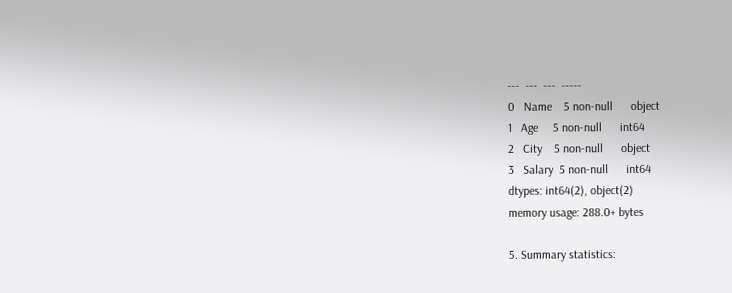---  ---  ---  -----
0   Name    5 non-null      object
1   Age     5 non-null      int64
2   City    5 non-null      object
3   Salary  5 non-null      int64
dtypes: int64(2), object(2)
memory usage: 288.0+ bytes

5. Summary statistics: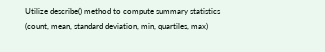Utilize describe() method to compute summary statistics (count, mean, standard deviation, min, quartiles, max)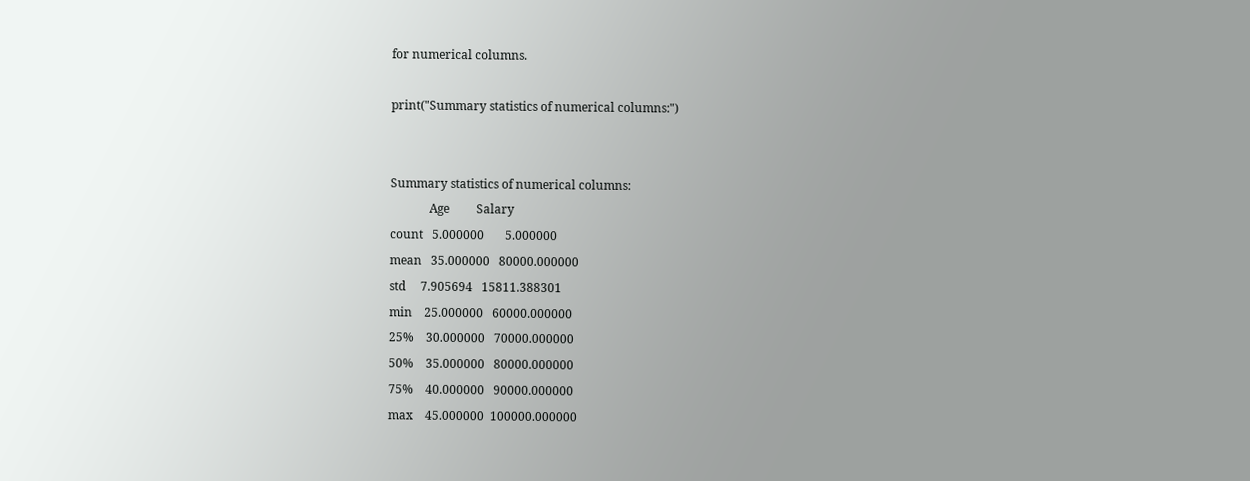for numerical columns.

print("Summary statistics of numerical columns:")


Summary statistics of numerical columns:
             Age         Salary
count   5.000000       5.000000
mean   35.000000   80000.000000
std     7.905694   15811.388301
min    25.000000   60000.000000
25%    30.000000   70000.000000
50%    35.000000   80000.000000
75%    40.000000   90000.000000
max    45.000000  100000.000000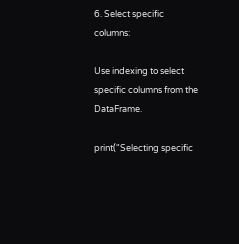6. Select specific columns:

Use indexing to select specific columns from the DataFrame.

print("Selecting specific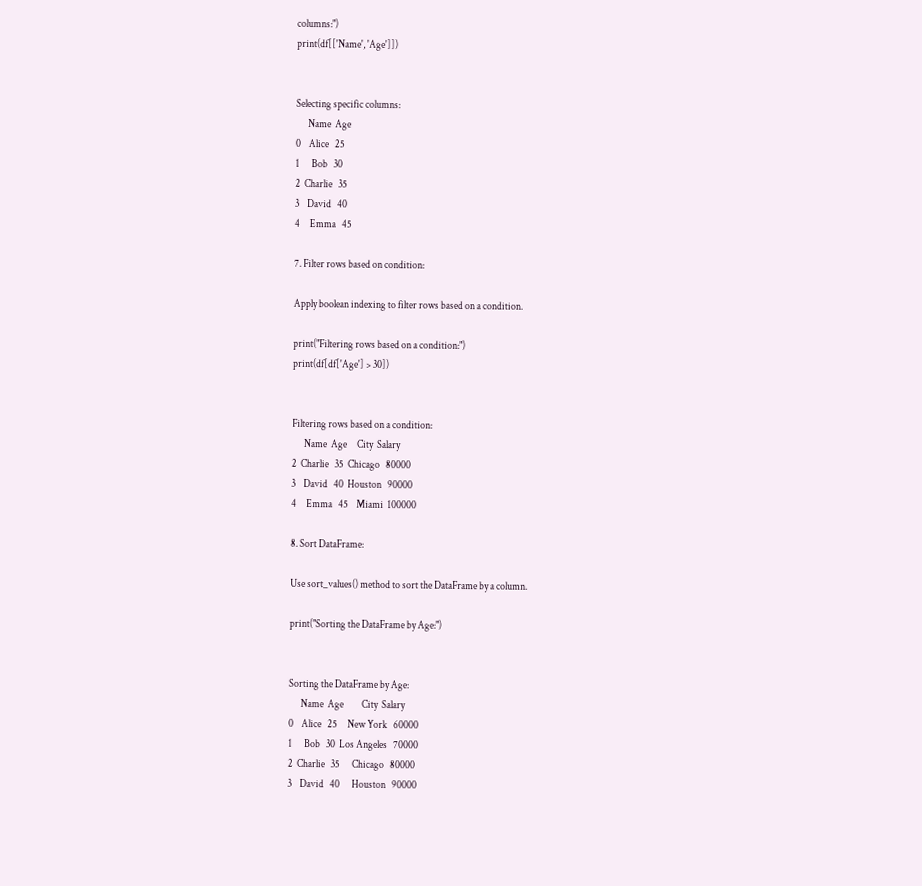columns:")
print(df[['Name', 'Age']])


Selecting specific columns:
      Name  Age
0    Alice   25
1      Bob   30
2  Charlie   35
3    David   40
4     Emma   45

7. Filter rows based on condition:

Apply boolean indexing to filter rows based on a condition.

print("Filtering rows based on a condition:")
print(df[df['Age'] > 30])


Filtering rows based on a condition:
      Name  Age     City  Salary
2  Charlie   35  Chicago   80000
3    David   40  Houston   90000
4     Emma   45    Miami  100000

8. Sort DataFrame:

Use sort_values() method to sort the DataFrame by a column.

print("Sorting the DataFrame by Age:")


Sorting the DataFrame by Age:
      Name  Age         City  Salary
0    Alice   25     New York   60000
1      Bob   30  Los Angeles   70000
2  Charlie   35      Chicago   80000
3    David   40      Houston   90000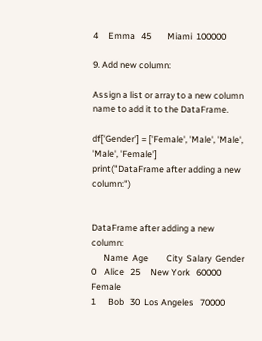4     Emma   45        Miami  100000

9. Add new column:

Assign a list or array to a new column name to add it to the DataFrame.

df['Gender'] = ['Female', 'Male', 'Male', 'Male', 'Female']
print("DataFrame after adding a new column:")


DataFrame after adding a new column:
      Name  Age         City  Salary  Gender
0    Alice   25     New York   60000  Female
1      Bob   30  Los Angeles   70000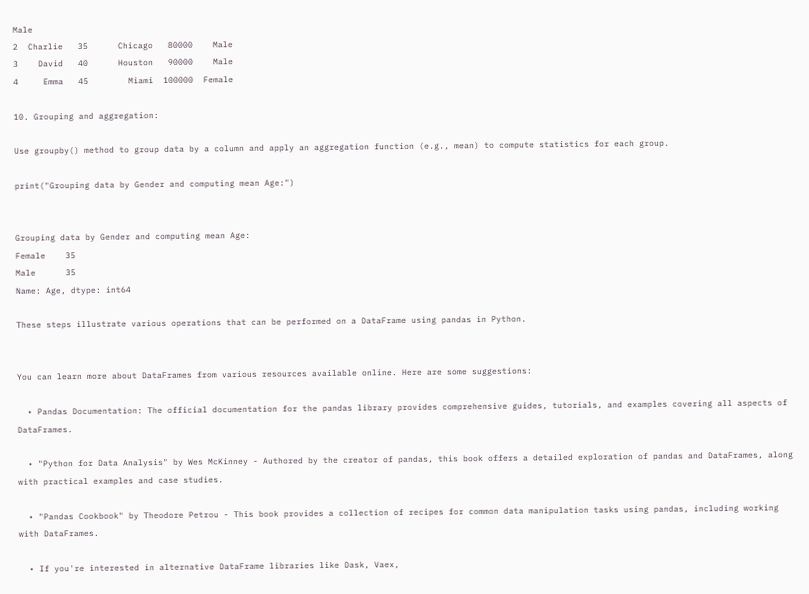Male
2  Charlie   35      Chicago   80000    Male
3    David   40      Houston   90000    Male
4     Emma   45        Miami  100000  Female

10. Grouping and aggregation:

Use groupby() method to group data by a column and apply an aggregation function (e.g., mean) to compute statistics for each group.

print("Grouping data by Gender and computing mean Age:")


Grouping data by Gender and computing mean Age:
Female    35
Male      35
Name: Age, dtype: int64

These steps illustrate various operations that can be performed on a DataFrame using pandas in Python.


You can learn more about DataFrames from various resources available online. Here are some suggestions:

  • Pandas Documentation: The official documentation for the pandas library provides comprehensive guides, tutorials, and examples covering all aspects of DataFrames.

  • "Python for Data Analysis" by Wes McKinney - Authored by the creator of pandas, this book offers a detailed exploration of pandas and DataFrames, along with practical examples and case studies.

  • "Pandas Cookbook" by Theodore Petrou - This book provides a collection of recipes for common data manipulation tasks using pandas, including working with DataFrames.

  • If you're interested in alternative DataFrame libraries like Dask, Vaex,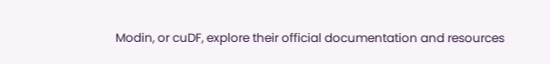Modin, or cuDF, explore their official documentation and resources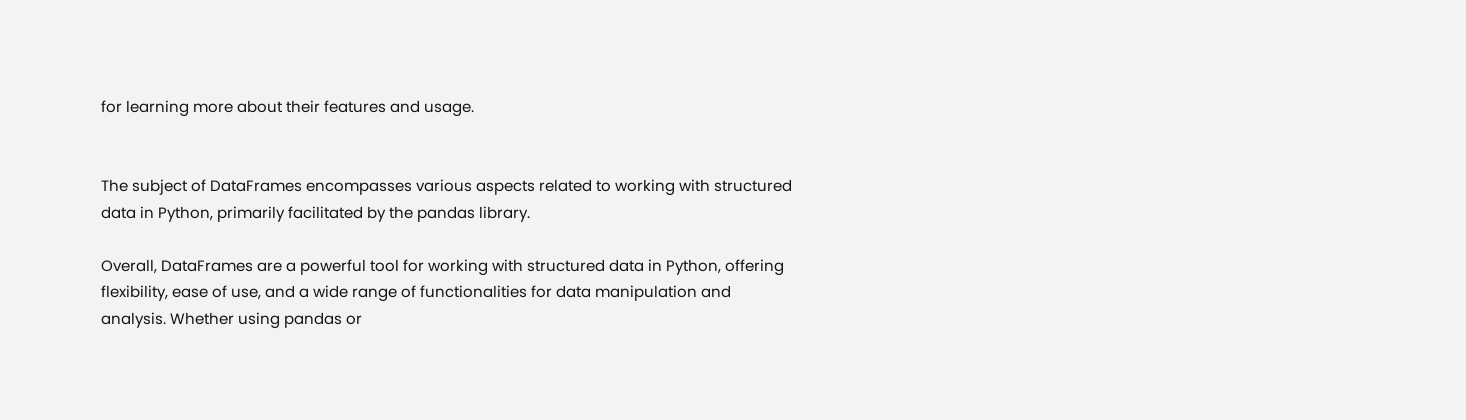for learning more about their features and usage.


The subject of DataFrames encompasses various aspects related to working with structured data in Python, primarily facilitated by the pandas library.

Overall, DataFrames are a powerful tool for working with structured data in Python, offering flexibility, ease of use, and a wide range of functionalities for data manipulation and analysis. Whether using pandas or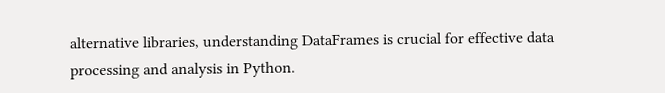alternative libraries, understanding DataFrames is crucial for effective data processing and analysis in Python.